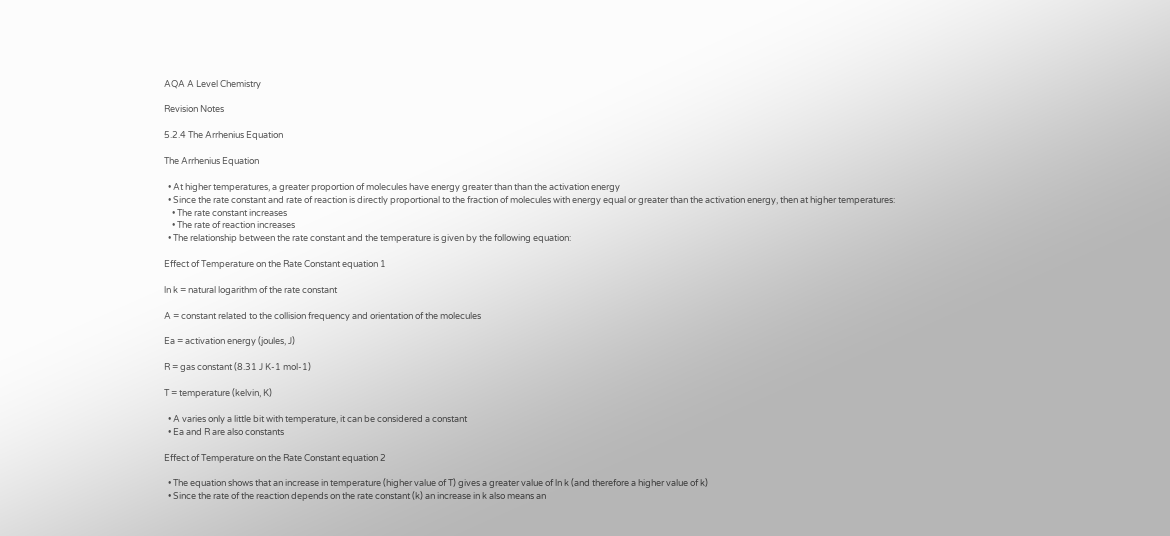AQA A Level Chemistry

Revision Notes

5.2.4 The Arrhenius Equation

The Arrhenius Equation

  • At higher temperatures, a greater proportion of molecules have energy greater than than the activation energy
  • Since the rate constant and rate of reaction is directly proportional to the fraction of molecules with energy equal or greater than the activation energy, then at higher temperatures:
    • The rate constant increases
    • The rate of reaction increases
  • The relationship between the rate constant and the temperature is given by the following equation:

Effect of Temperature on the Rate Constant equation 1

ln k = natural logarithm of the rate constant

A = constant related to the collision frequency and orientation of the molecules

Ea = activation energy (joules, J)

R = gas constant (8.31 J K-1 mol-1)

T = temperature (kelvin, K)

  • A varies only a little bit with temperature, it can be considered a constant
  • Ea and R are also constants

Effect of Temperature on the Rate Constant equation 2

  • The equation shows that an increase in temperature (higher value of T) gives a greater value of ln k (and therefore a higher value of k)
  • Since the rate of the reaction depends on the rate constant (k) an increase in k also means an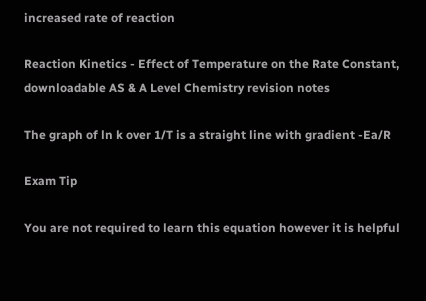increased rate of reaction

Reaction Kinetics - Effect of Temperature on the Rate Constant, downloadable AS & A Level Chemistry revision notes

The graph of ln k over 1/T is a straight line with gradient -Ea/R

Exam Tip

You are not required to learn this equation however it is helpful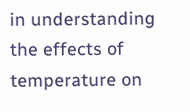in understanding the effects of temperature on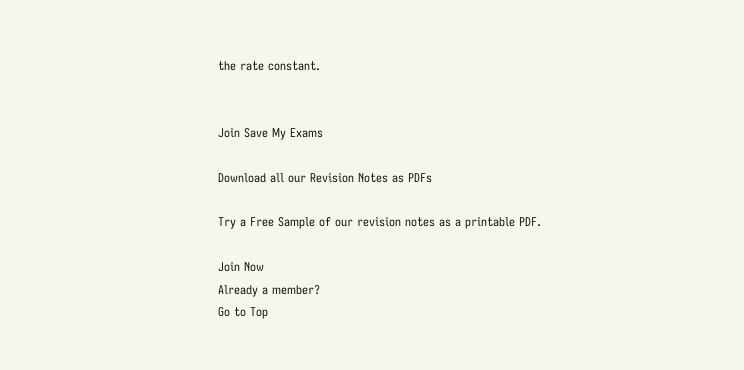the rate constant.


Join Save My Exams

Download all our Revision Notes as PDFs

Try a Free Sample of our revision notes as a printable PDF.

Join Now
Already a member?
Go to Top